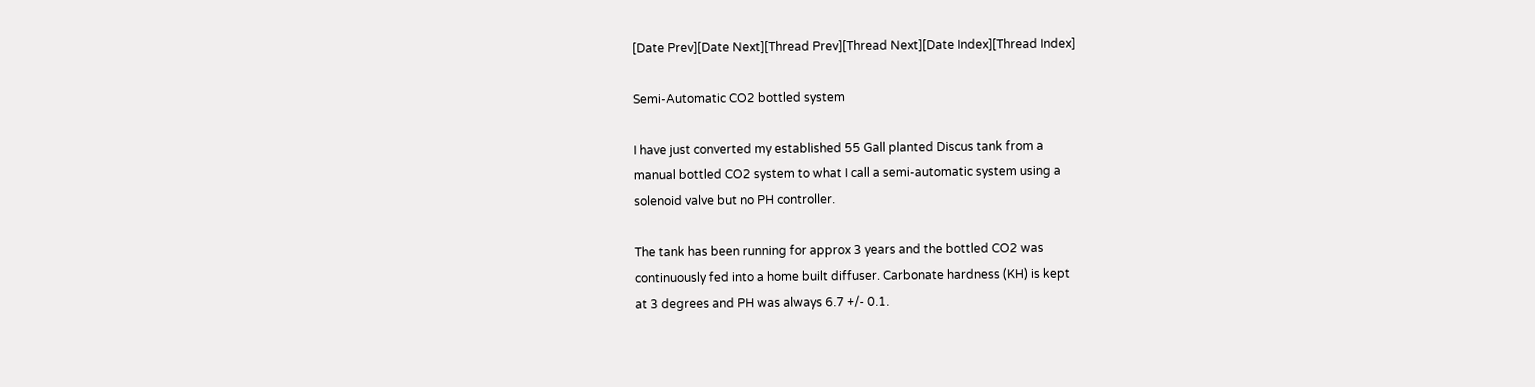[Date Prev][Date Next][Thread Prev][Thread Next][Date Index][Thread Index]

Semi-Automatic CO2 bottled system

I have just converted my established 55 Gall planted Discus tank from a
manual bottled CO2 system to what I call a semi-automatic system using a
solenoid valve but no PH controller.

The tank has been running for approx 3 years and the bottled CO2 was
continuously fed into a home built diffuser. Carbonate hardness (KH) is kept
at 3 degrees and PH was always 6.7 +/- 0.1.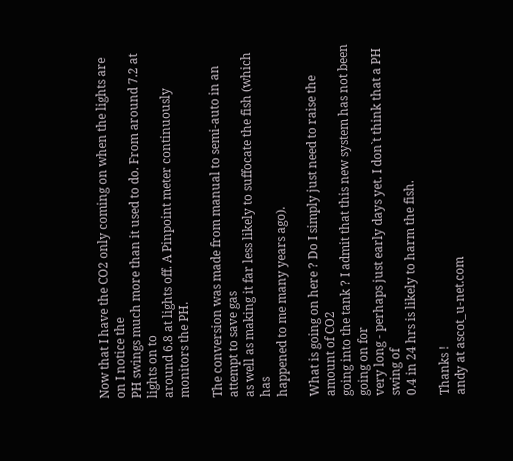Now that I have the CO2 only coming on when the lights are on I notice the
PH swings much more than it used to do. From around 7.2 at lights on to
around 6.8 at lights off. A Pinpoint meter continuously monitors the PH.

The conversion was made from manual to semi-auto in an attempt to save gas
as well as making it far less likely to suffocate the fish (which has
happened to me many years ago).

What is going on here ? Do I simply just need to raise the amount of CO2
going into the tank ? I admit that this new system has not been going on for
very long - perhaps just early days yet. I don`t think that a PH swing of
0.4 in 24 hrs is likely to harm the fish.

Thanks !
andy at ascot_u-net.com